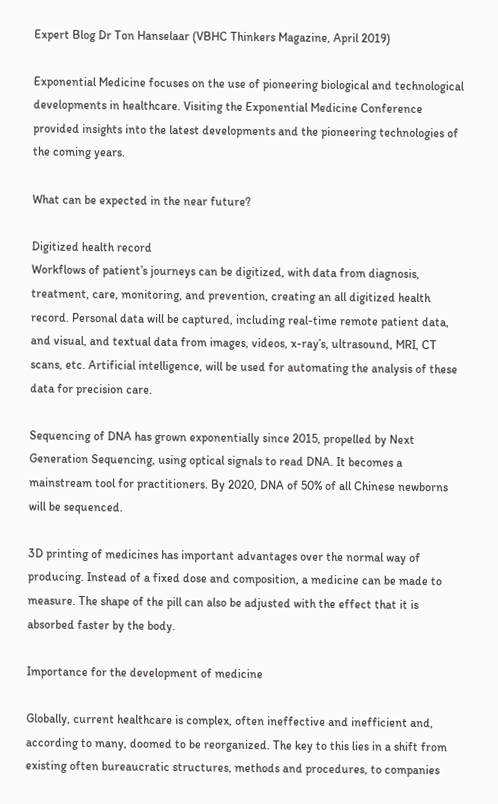Expert Blog Dr Ton Hanselaar (VBHC Thinkers Magazine, April 2019)

Exponential Medicine focuses on the use of pioneering biological and technological developments in healthcare. Visiting the Exponential Medicine Conference provided insights into the latest developments and the pioneering technologies of the coming years.

What can be expected in the near future?

Digitized health record
Workflows of patient’s journeys can be digitized, with data from diagnosis, treatment, care, monitoring, and prevention, creating an all digitized health record. Personal data will be captured, including real-time remote patient data, and visual, and textual data from images, videos, x-ray’s, ultrasound, MRI, CT scans, etc. Artificial intelligence, will be used for automating the analysis of these data for precision care.

Sequencing of DNA has grown exponentially since 2015, propelled by Next Generation Sequencing, using optical signals to read DNA. It becomes a mainstream tool for practitioners. By 2020, DNA of 50% of all Chinese newborns will be sequenced.

3D printing of medicines has important advantages over the normal way of producing. Instead of a fixed dose and composition, a medicine can be made to measure. The shape of the pill can also be adjusted with the effect that it is absorbed faster by the body.

Importance for the development of medicine

Globally, current healthcare is complex, often ineffective and inefficient and, according to many, doomed to be reorganized. The key to this lies in a shift from existing often bureaucratic structures, methods and procedures, to companies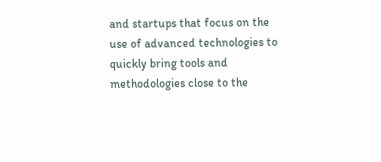and startups that focus on the use of advanced technologies to quickly bring tools and methodologies close to the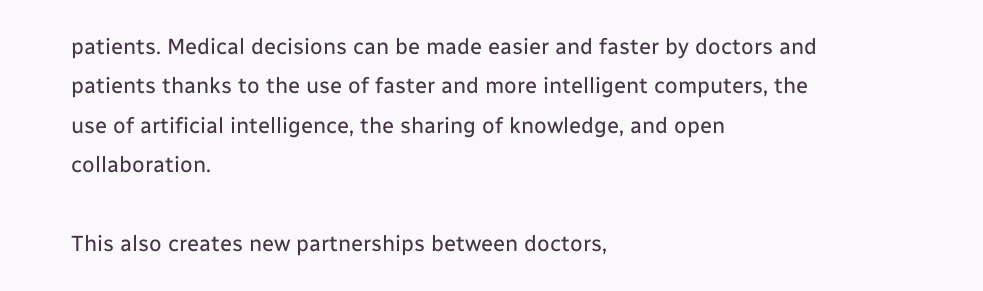patients. Medical decisions can be made easier and faster by doctors and patients thanks to the use of faster and more intelligent computers, the use of artificial intelligence, the sharing of knowledge, and open collaboration.

This also creates new partnerships between doctors,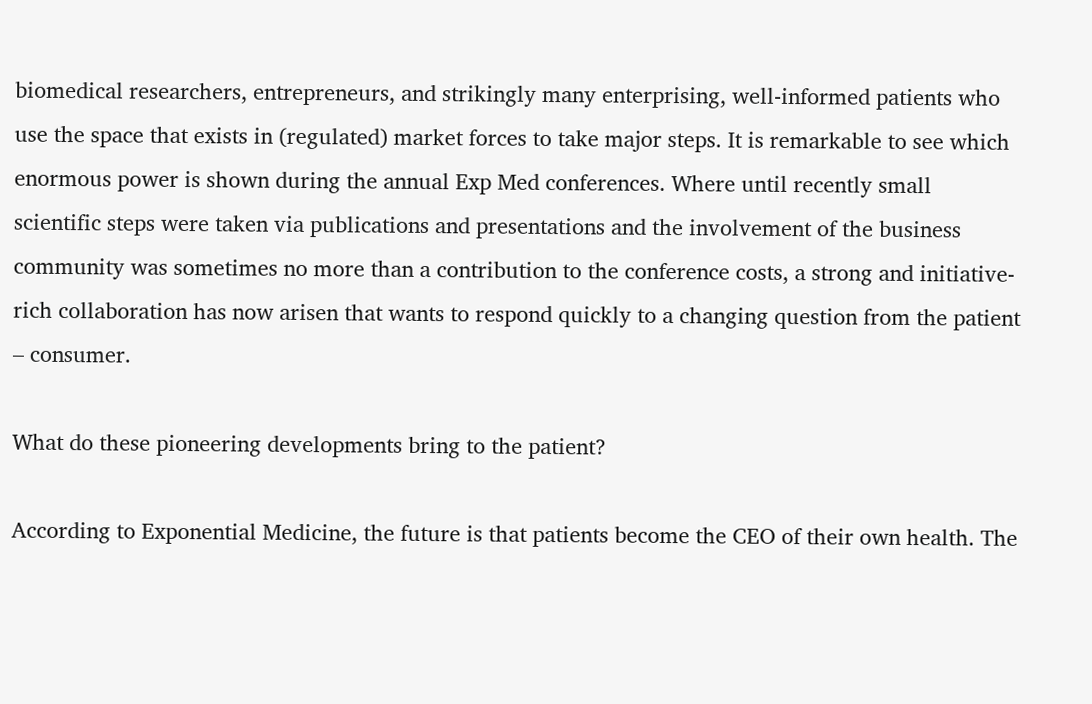biomedical researchers, entrepreneurs, and strikingly many enterprising, well-informed patients who use the space that exists in (regulated) market forces to take major steps. It is remarkable to see which enormous power is shown during the annual Exp Med conferences. Where until recently small scientific steps were taken via publications and presentations and the involvement of the business community was sometimes no more than a contribution to the conference costs, a strong and initiative-rich collaboration has now arisen that wants to respond quickly to a changing question from the patient – consumer.

What do these pioneering developments bring to the patient?

According to Exponential Medicine, the future is that patients become the CEO of their own health. The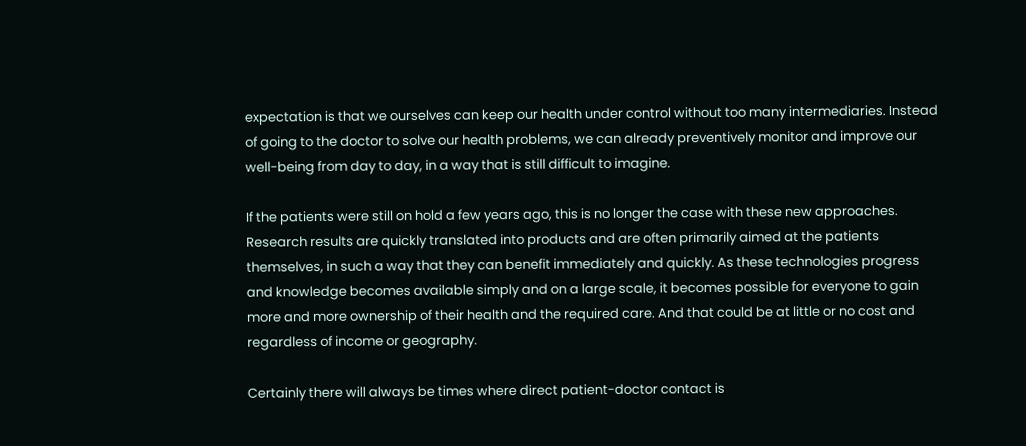expectation is that we ourselves can keep our health under control without too many intermediaries. Instead of going to the doctor to solve our health problems, we can already preventively monitor and improve our well-being from day to day, in a way that is still difficult to imagine.

If the patients were still on hold a few years ago, this is no longer the case with these new approaches. Research results are quickly translated into products and are often primarily aimed at the patients themselves, in such a way that they can benefit immediately and quickly. As these technologies progress and knowledge becomes available simply and on a large scale, it becomes possible for everyone to gain more and more ownership of their health and the required care. And that could be at little or no cost and regardless of income or geography.

Certainly there will always be times where direct patient-doctor contact is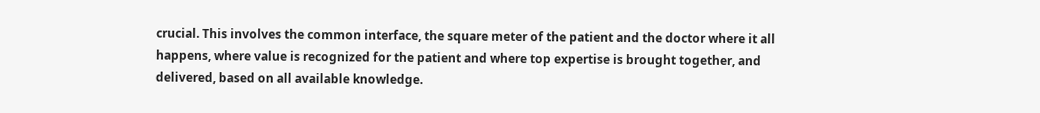crucial. This involves the common interface, the square meter of the patient and the doctor where it all happens, where value is recognized for the patient and where top expertise is brought together, and delivered, based on all available knowledge.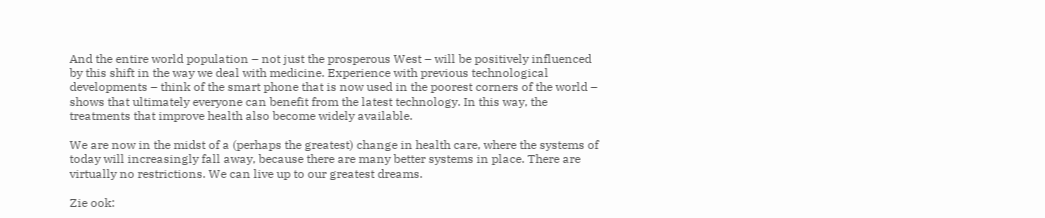And the entire world population – not just the prosperous West – will be positively influenced by this shift in the way we deal with medicine. Experience with previous technological developments – think of the smart phone that is now used in the poorest corners of the world – shows that ultimately everyone can benefit from the latest technology. In this way, the treatments that improve health also become widely available.

We are now in the midst of a (perhaps the greatest) change in health care, where the systems of today will increasingly fall away, because there are many better systems in place. There are virtually no restrictions. We can live up to our greatest dreams.

Zie ook: